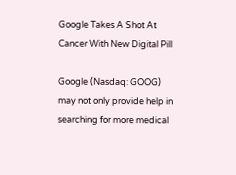Google Takes A Shot At Cancer With New Digital Pill

Google (Nasdaq: GOOG) may not only provide help in searching for more medical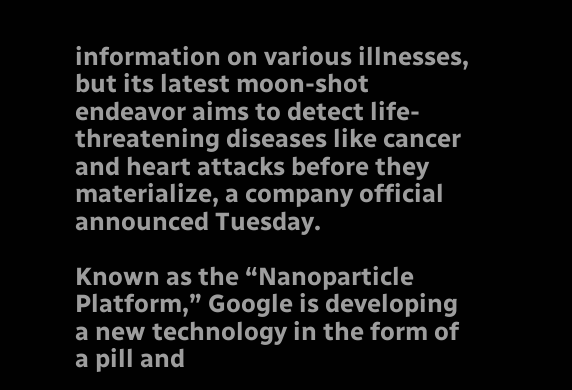information on various illnesses, but its latest moon-shot endeavor aims to detect life-threatening diseases like cancer and heart attacks before they materialize, a company official announced Tuesday.

Known as the “Nanoparticle Platform,” Google is developing a new technology in the form of a pill and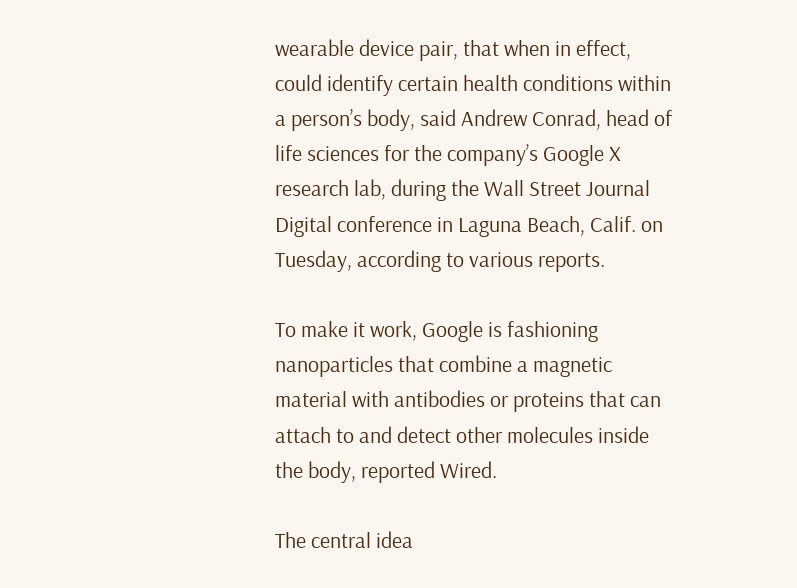wearable device pair, that when in effect, could identify certain health conditions within a person’s body, said Andrew Conrad, head of life sciences for the company’s Google X research lab, during the Wall Street Journal Digital conference in Laguna Beach, Calif. on Tuesday, according to various reports.

To make it work, Google is fashioning nanoparticles that combine a magnetic material with antibodies or proteins that can attach to and detect other molecules inside the body, reported Wired.

The central idea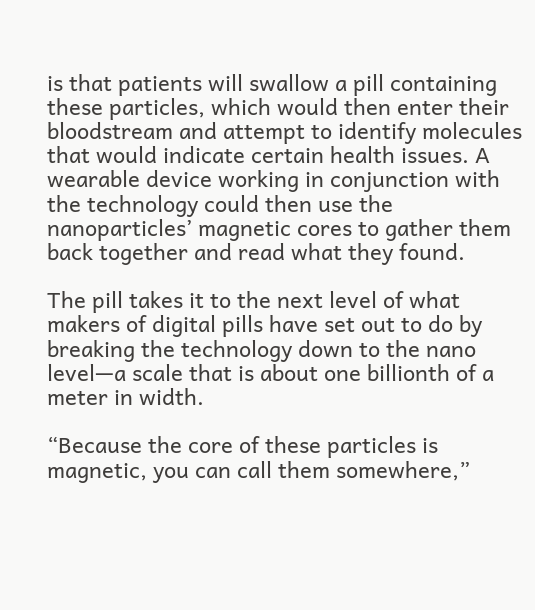is that patients will swallow a pill containing these particles, which would then enter their bloodstream and attempt to identify molecules that would indicate certain health issues. A wearable device working in conjunction with the technology could then use the nanoparticles’ magnetic cores to gather them back together and read what they found.

The pill takes it to the next level of what makers of digital pills have set out to do by breaking the technology down to the nano level—a scale that is about one billionth of a meter in width.

“Because the core of these particles is magnetic, you can call them somewhere,”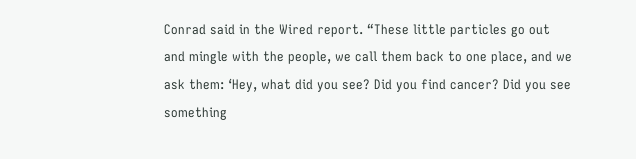Conrad said in the Wired report. “These little particles go out and mingle with the people, we call them back to one place, and we ask them: ‘Hey, what did you see? Did you find cancer? Did you see something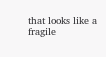that looks like a fragile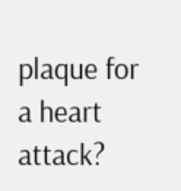plaque for a heart attack?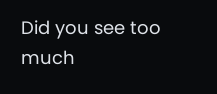Did you see too much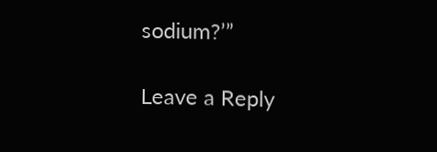sodium?’”

Leave a Reply